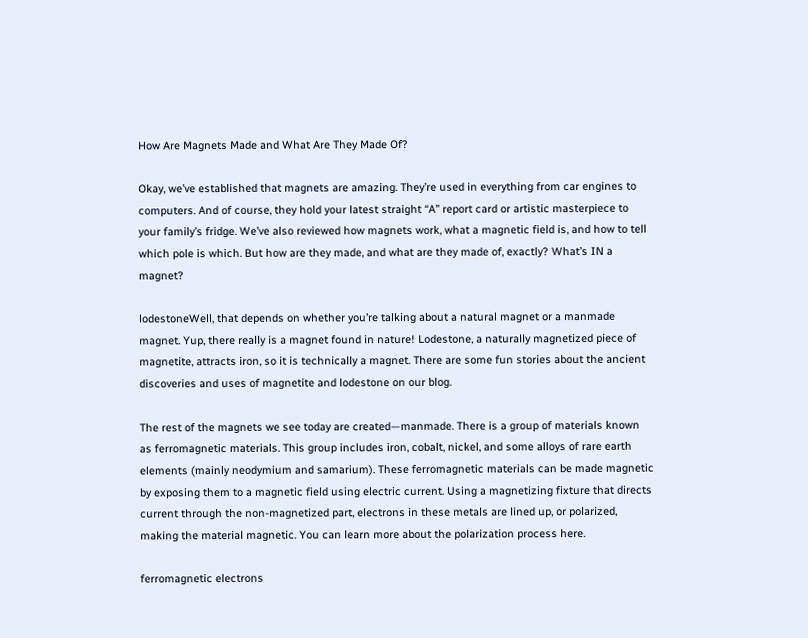How Are Magnets Made and What Are They Made Of?

Okay, we’ve established that magnets are amazing. They’re used in everything from car engines to computers. And of course, they hold your latest straight “A” report card or artistic masterpiece to your family’s fridge. We’ve also reviewed how magnets work, what a magnetic field is, and how to tell which pole is which. But how are they made, and what are they made of, exactly? What’s IN a magnet?

lodestoneWell, that depends on whether you’re talking about a natural magnet or a manmade magnet. Yup, there really is a magnet found in nature! Lodestone, a naturally magnetized piece of magnetite, attracts iron, so it is technically a magnet. There are some fun stories about the ancient discoveries and uses of magnetite and lodestone on our blog.

The rest of the magnets we see today are created—manmade. There is a group of materials known as ferromagnetic materials. This group includes iron, cobalt, nickel, and some alloys of rare earth elements (mainly neodymium and samarium). These ferromagnetic materials can be made magnetic by exposing them to a magnetic field using electric current. Using a magnetizing fixture that directs current through the non-magnetized part, electrons in these metals are lined up, or polarized, making the material magnetic. You can learn more about the polarization process here.

ferromagnetic electrons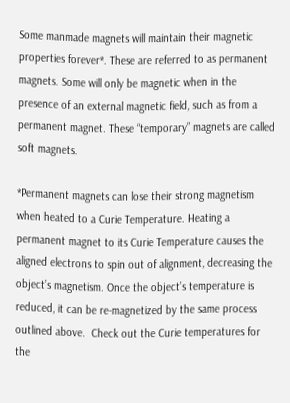Some manmade magnets will maintain their magnetic properties forever*. These are referred to as permanent magnets. Some will only be magnetic when in the presence of an external magnetic field, such as from a permanent magnet. These “temporary” magnets are called soft magnets.

*Permanent magnets can lose their strong magnetism when heated to a Curie Temperature. Heating a permanent magnet to its Curie Temperature causes the aligned electrons to spin out of alignment, decreasing the object’s magnetism. Once the object’s temperature is reduced, it can be re-magnetized by the same process outlined above.  Check out the Curie temperatures for the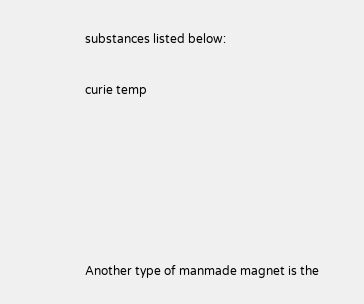substances listed below:

curie temp






Another type of manmade magnet is the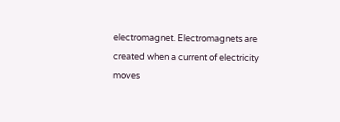electromagnet. Electromagnets are created when a current of electricity moves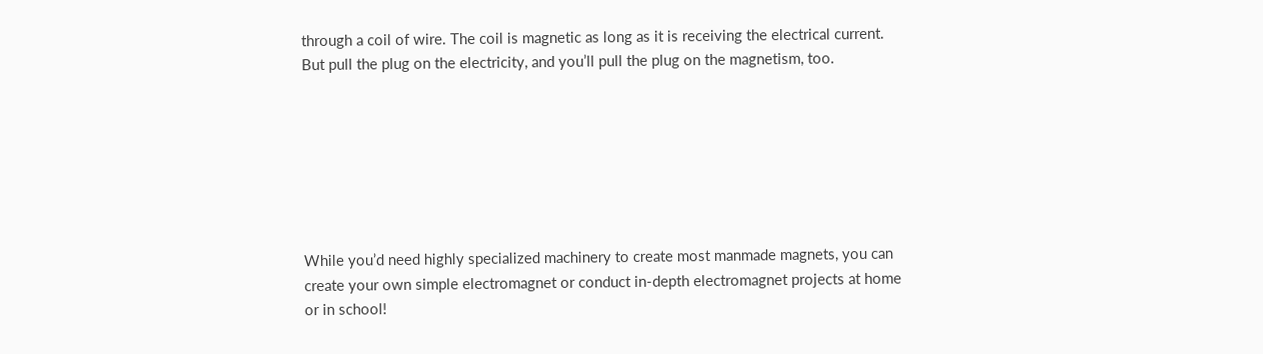through a coil of wire. The coil is magnetic as long as it is receiving the electrical current. But pull the plug on the electricity, and you’ll pull the plug on the magnetism, too.







While you’d need highly specialized machinery to create most manmade magnets, you can create your own simple electromagnet or conduct in-depth electromagnet projects at home or in school!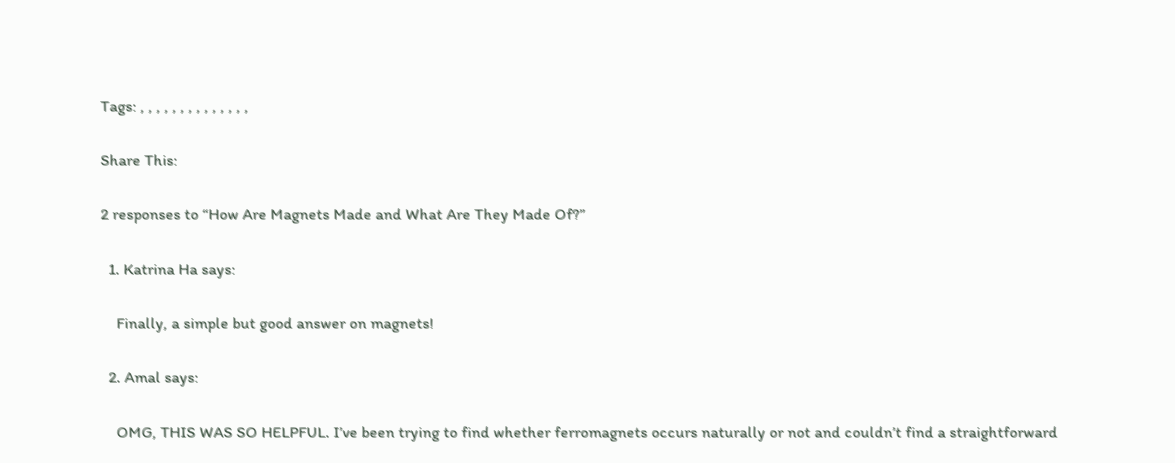Tags: , , , , , , , , , , , , , ,

Share This:

2 responses to “How Are Magnets Made and What Are They Made Of?”

  1. Katrina Ha says:

    Finally, a simple but good answer on magnets!

  2. Amal says:

    OMG, THIS WAS SO HELPFUL. I’ve been trying to find whether ferromagnets occurs naturally or not and couldn’t find a straightforward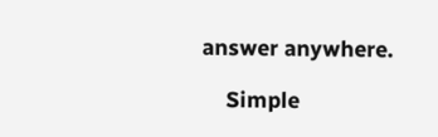answer anywhere.

    Simple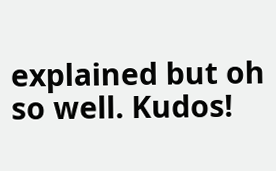explained but oh so well. Kudos!